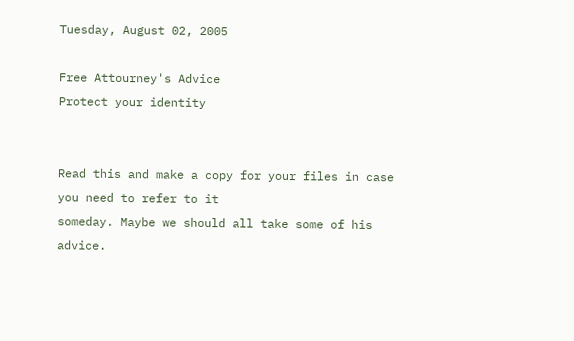Tuesday, August 02, 2005

Free Attourney's Advice
Protect your identity


Read this and make a copy for your files in case you need to refer to it
someday. Maybe we should all take some of his advice.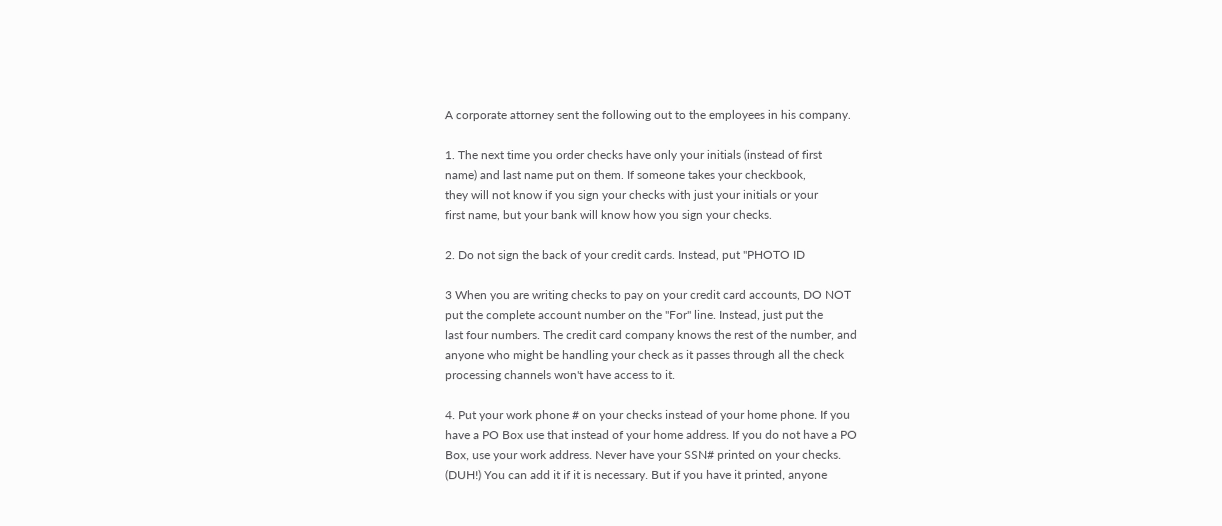A corporate attorney sent the following out to the employees in his company.

1. The next time you order checks have only your initials (instead of first
name) and last name put on them. If someone takes your checkbook,
they will not know if you sign your checks with just your initials or your
first name, but your bank will know how you sign your checks.

2. Do not sign the back of your credit cards. Instead, put "PHOTO ID

3 When you are writing checks to pay on your credit card accounts, DO NOT
put the complete account number on the "For" line. Instead, just put the
last four numbers. The credit card company knows the rest of the number, and
anyone who might be handling your check as it passes through all the check
processing channels won't have access to it.

4. Put your work phone # on your checks instead of your home phone. If you
have a PO Box use that instead of your home address. If you do not have a PO
Box, use your work address. Never have your SSN# printed on your checks.
(DUH!) You can add it if it is necessary. But if you have it printed, anyone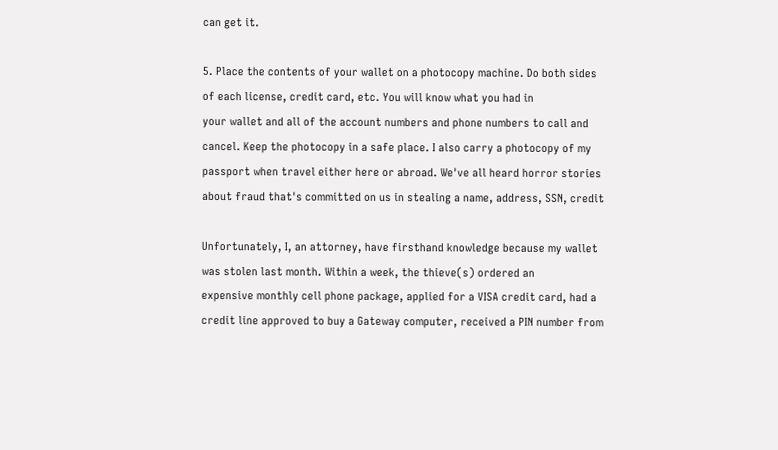can get it.

5. Place the contents of your wallet on a photocopy machine. Do both sides
of each license, credit card, etc. You will know what you had in
your wallet and all of the account numbers and phone numbers to call and
cancel. Keep the photocopy in a safe place. I also carry a photocopy of my
passport when travel either here or abroad. We've all heard horror stories
about fraud that's committed on us in stealing a name, address, SSN, credit

Unfortunately, I, an attorney, have firsthand knowledge because my wallet
was stolen last month. Within a week, the thieve(s) ordered an
expensive monthly cell phone package, applied for a VISA credit card, had a
credit line approved to buy a Gateway computer, received a PIN number from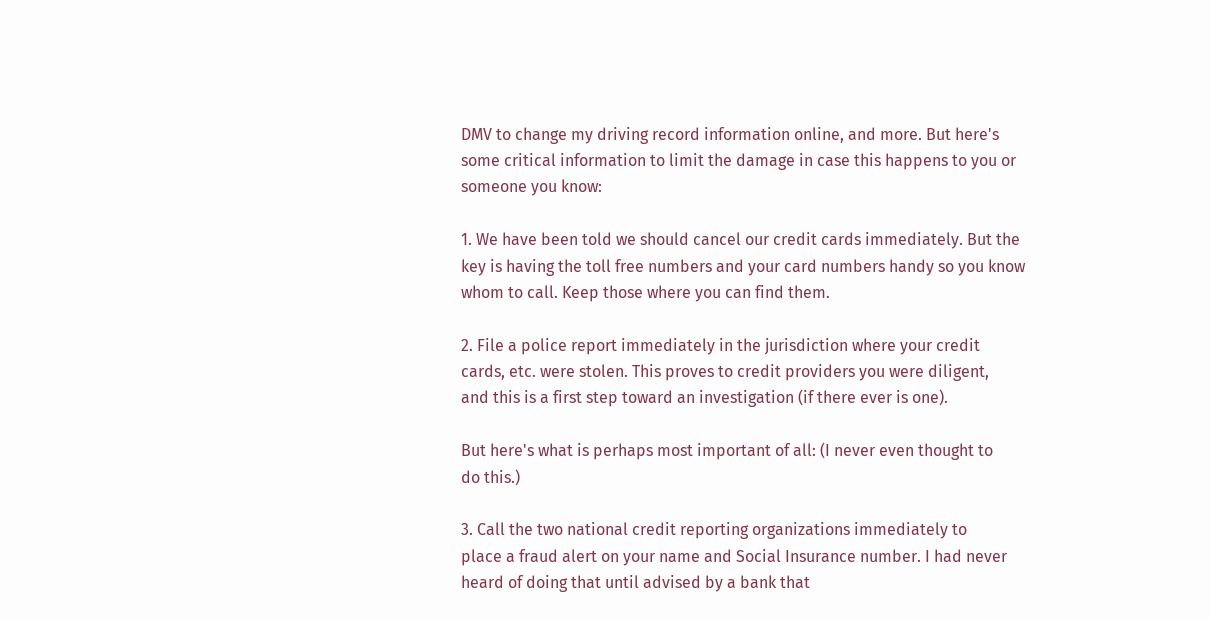DMV to change my driving record information online, and more. But here's
some critical information to limit the damage in case this happens to you or
someone you know:

1. We have been told we should cancel our credit cards immediately. But the
key is having the toll free numbers and your card numbers handy so you know
whom to call. Keep those where you can find them.

2. File a police report immediately in the jurisdiction where your credit
cards, etc. were stolen. This proves to credit providers you were diligent,
and this is a first step toward an investigation (if there ever is one).

But here's what is perhaps most important of all: (I never even thought to
do this.)

3. Call the two national credit reporting organizations immediately to
place a fraud alert on your name and Social Insurance number. I had never
heard of doing that until advised by a bank that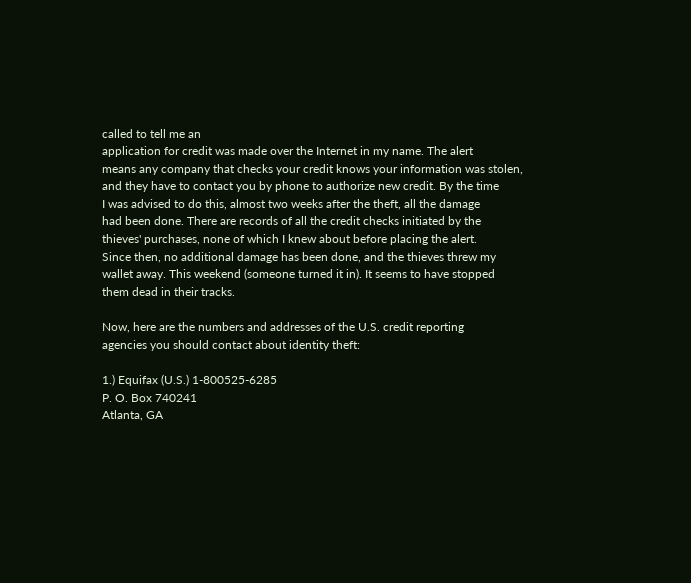called to tell me an
application for credit was made over the Internet in my name. The alert
means any company that checks your credit knows your information was stolen,
and they have to contact you by phone to authorize new credit. By the time
I was advised to do this, almost two weeks after the theft, all the damage
had been done. There are records of all the credit checks initiated by the
thieves' purchases, none of which I knew about before placing the alert.
Since then, no additional damage has been done, and the thieves threw my
wallet away. This weekend (someone turned it in). It seems to have stopped
them dead in their tracks.

Now, here are the numbers and addresses of the U.S. credit reporting
agencies you should contact about identity theft:

1.) Equifax (U.S.) 1-800525-6285
P. O. Box 740241
Atlanta, GA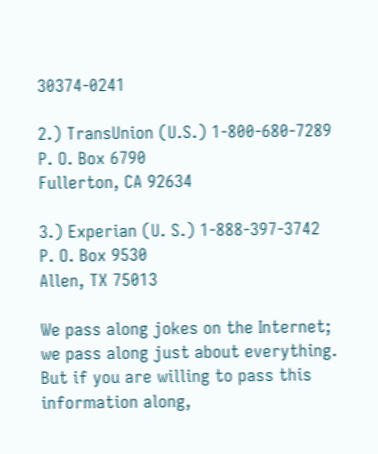30374-0241

2.) TransUnion (U.S.) 1-800-680-7289
P. O. Box 6790
Fullerton, CA 92634

3.) Experian (U. S.) 1-888-397-3742
P. O. Box 9530
Allen, TX 75013

We pass along jokes on the Internet; we pass along just about everything.
But if you are willing to pass this information along,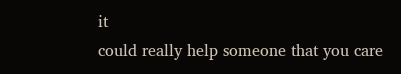it
could really help someone that you care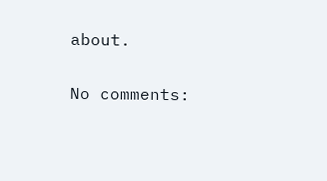about.

No comments: